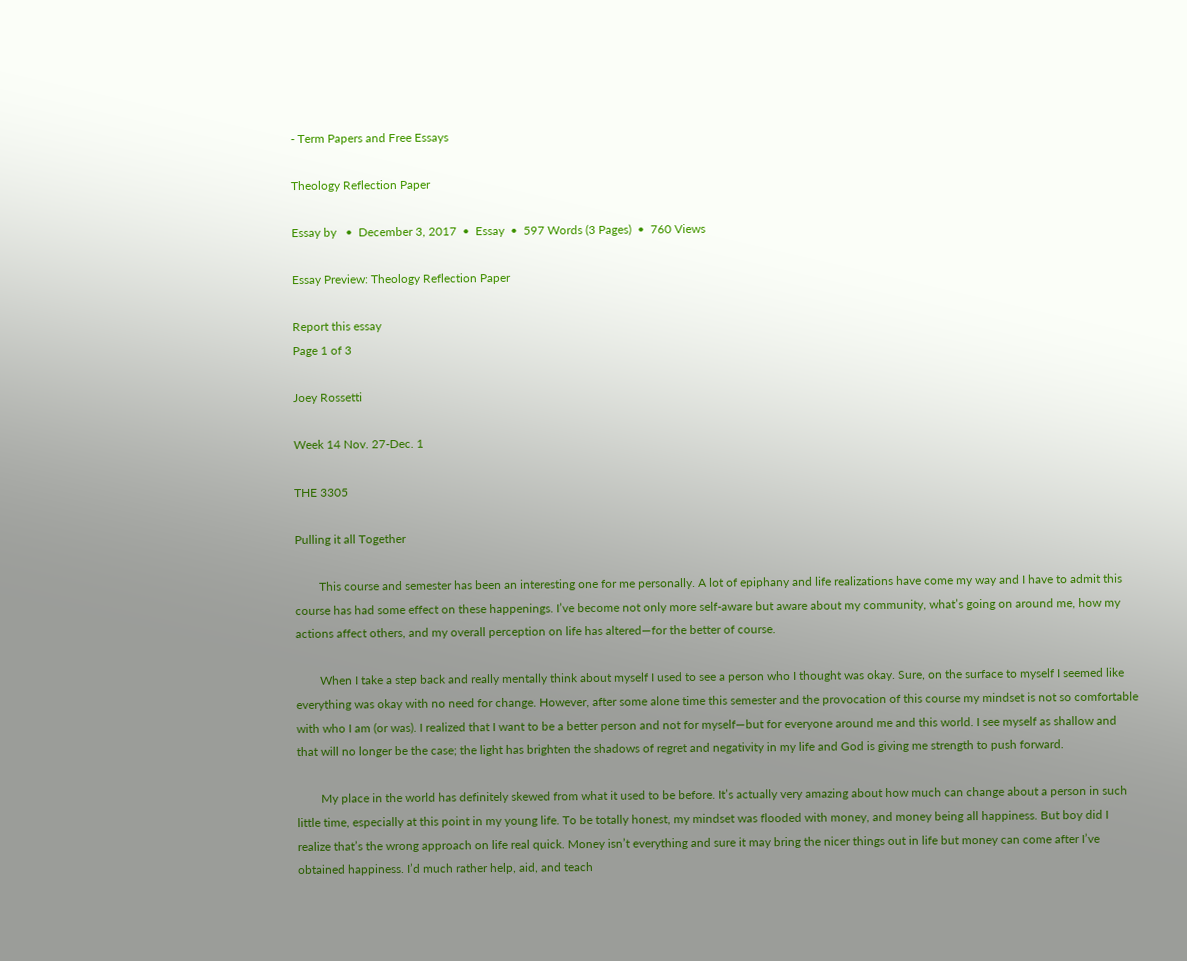- Term Papers and Free Essays

Theology Reflection Paper

Essay by   •  December 3, 2017  •  Essay  •  597 Words (3 Pages)  •  760 Views

Essay Preview: Theology Reflection Paper

Report this essay
Page 1 of 3

Joey Rossetti

Week 14 Nov. 27-Dec. 1

THE 3305

Pulling it all Together

        This course and semester has been an interesting one for me personally. A lot of epiphany and life realizations have come my way and I have to admit this course has had some effect on these happenings. I’ve become not only more self-aware but aware about my community, what’s going on around me, how my actions affect others, and my overall perception on life has altered—for the better of course.

        When I take a step back and really mentally think about myself I used to see a person who I thought was okay. Sure, on the surface to myself I seemed like everything was okay with no need for change. However, after some alone time this semester and the provocation of this course my mindset is not so comfortable with who I am (or was). I realized that I want to be a better person and not for myself—but for everyone around me and this world. I see myself as shallow and that will no longer be the case; the light has brighten the shadows of regret and negativity in my life and God is giving me strength to push forward.

        My place in the world has definitely skewed from what it used to be before. It’s actually very amazing about how much can change about a person in such little time, especially at this point in my young life. To be totally honest, my mindset was flooded with money, and money being all happiness. But boy did I realize that’s the wrong approach on life real quick. Money isn’t everything and sure it may bring the nicer things out in life but money can come after I’ve obtained happiness. I’d much rather help, aid, and teach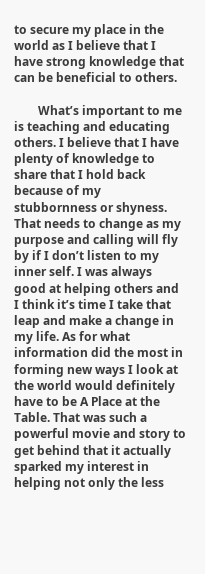to secure my place in the world as I believe that I have strong knowledge that can be beneficial to others.

        What’s important to me is teaching and educating others. I believe that I have plenty of knowledge to share that I hold back because of my stubbornness or shyness. That needs to change as my purpose and calling will fly by if I don’t listen to my inner self. I was always good at helping others and I think it’s time I take that leap and make a change in my life. As for what information did the most in forming new ways I look at the world would definitely have to be A Place at the Table. That was such a powerful movie and story to get behind that it actually sparked my interest in helping not only the less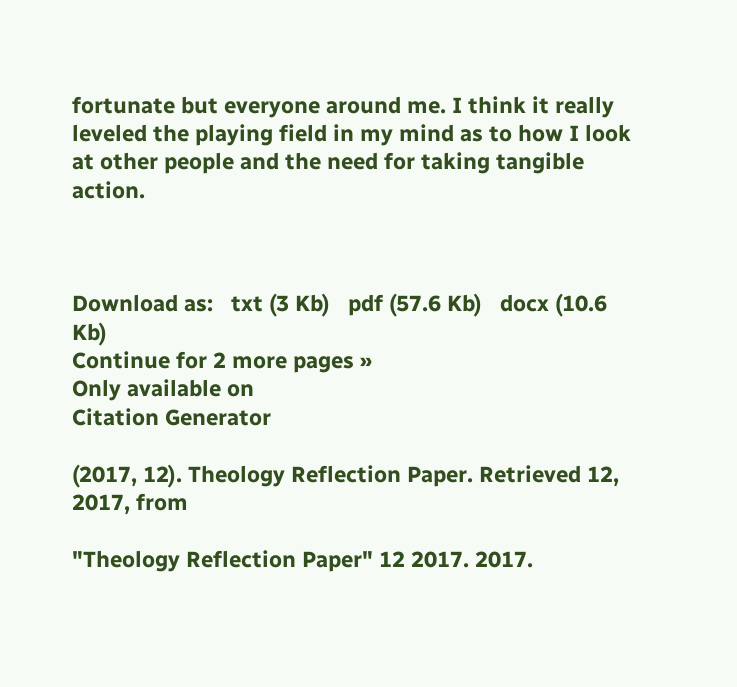fortunate but everyone around me. I think it really leveled the playing field in my mind as to how I look at other people and the need for taking tangible action.



Download as:   txt (3 Kb)   pdf (57.6 Kb)   docx (10.6 Kb)
Continue for 2 more pages »
Only available on
Citation Generator

(2017, 12). Theology Reflection Paper. Retrieved 12, 2017, from

"Theology Reflection Paper" 12 2017. 2017.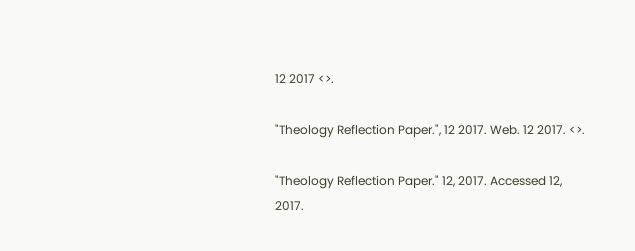12 2017 <>.

"Theology Reflection Paper.", 12 2017. Web. 12 2017. <>.

"Theology Reflection Paper." 12, 2017. Accessed 12, 2017.